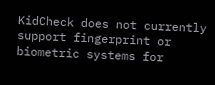KidCheck does not currently support fingerprint or biometric systems for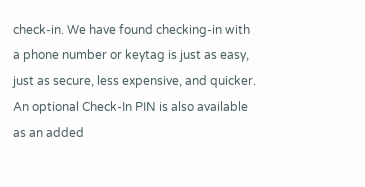check-in. We have found checking-in with a phone number or keytag is just as easy, just as secure, less expensive, and quicker. An optional Check-In PIN is also available as an added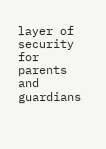layer of security for parents and guardians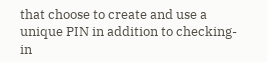that choose to create and use a unique PIN in addition to checking-in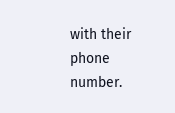with their phone number.